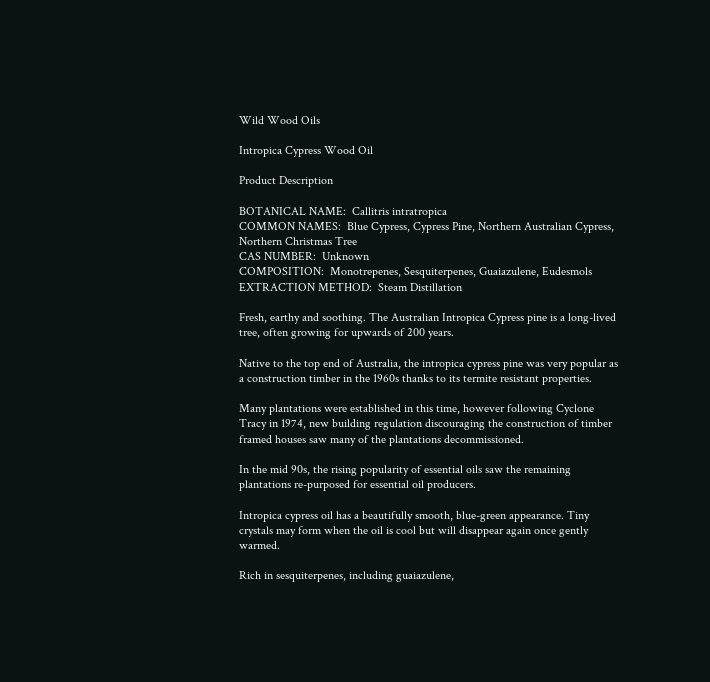Wild Wood Oils

Intropica Cypress Wood Oil

Product Description

BOTANICAL NAME:  Callitris intratropica
COMMON NAMES:  Blue Cypress, Cypress Pine, Northern Australian Cypress, Northern Christmas Tree
CAS NUMBER:  Unknown
COMPOSITION:  Monotrepenes, Sesquiterpenes, Guaiazulene, Eudesmols
EXTRACTION METHOD:  Steam Distillation

Fresh, earthy and soothing. The Australian Intropica Cypress pine is a long-lived tree, often growing for upwards of 200 years.

Native to the top end of Australia, the intropica cypress pine was very popular as a construction timber in the 1960s thanks to its termite resistant properties.

Many plantations were established in this time, however following Cyclone Tracy in 1974, new building regulation discouraging the construction of timber framed houses saw many of the plantations decommissioned.

In the mid 90s, the rising popularity of essential oils saw the remaining plantations re-purposed for essential oil producers.

Intropica cypress oil has a beautifully smooth, blue-green appearance. Tiny crystals may form when the oil is cool but will disappear again once gently warmed.

Rich in sesquiterpenes, including guaiazulene,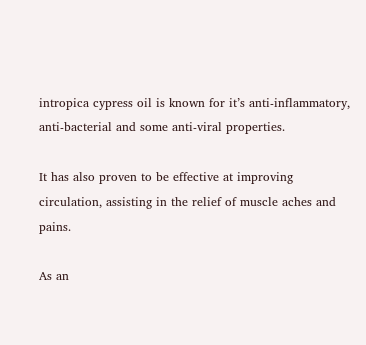intropica cypress oil is known for it’s anti-inflammatory, anti-bacterial and some anti-viral properties.

It has also proven to be effective at improving circulation, assisting in the relief of muscle aches and pains.

As an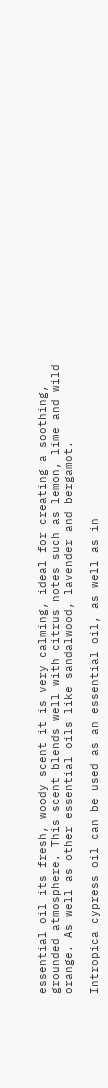essential oil its fresh, woody scent it is very calming, ideal for creating a soothing, grounded atmosphere. This scent blends well with citrus notes such as lemon, lime and wild orange. As well as other essential oils like sandalwood, lavender and bergamot.

Intropica cypress oil can be used as an essential oil, as well as in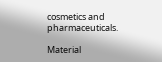cosmetics and pharmaceuticals.

Material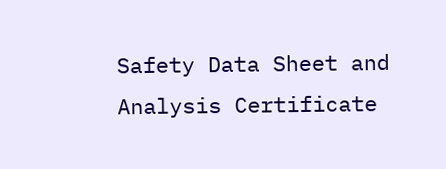Safety Data Sheet and Analysis Certificate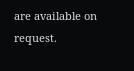are available on request.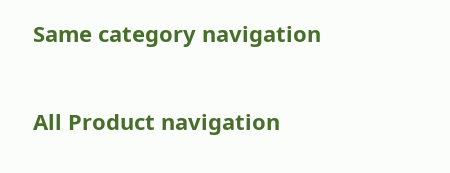Same category navigation

All Product navigation